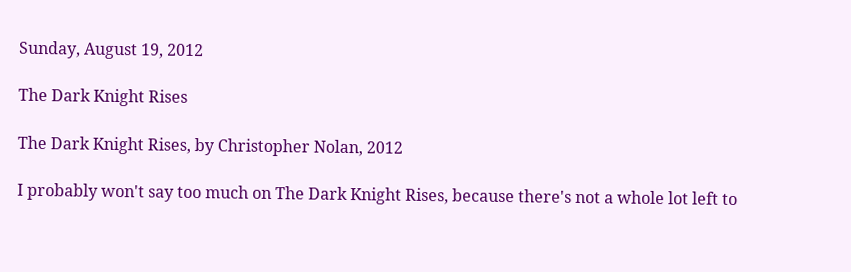Sunday, August 19, 2012

The Dark Knight Rises

The Dark Knight Rises, by Christopher Nolan, 2012

I probably won't say too much on The Dark Knight Rises, because there's not a whole lot left to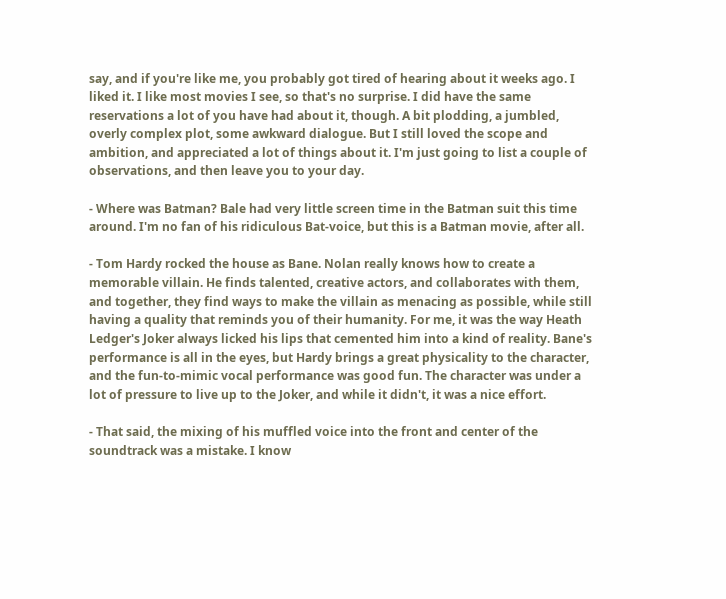say, and if you're like me, you probably got tired of hearing about it weeks ago. I liked it. I like most movies I see, so that's no surprise. I did have the same reservations a lot of you have had about it, though. A bit plodding, a jumbled, overly complex plot, some awkward dialogue. But I still loved the scope and ambition, and appreciated a lot of things about it. I'm just going to list a couple of observations, and then leave you to your day.

- Where was Batman? Bale had very little screen time in the Batman suit this time around. I'm no fan of his ridiculous Bat-voice, but this is a Batman movie, after all.

- Tom Hardy rocked the house as Bane. Nolan really knows how to create a memorable villain. He finds talented, creative actors, and collaborates with them, and together, they find ways to make the villain as menacing as possible, while still having a quality that reminds you of their humanity. For me, it was the way Heath Ledger's Joker always licked his lips that cemented him into a kind of reality. Bane's performance is all in the eyes, but Hardy brings a great physicality to the character, and the fun-to-mimic vocal performance was good fun. The character was under a lot of pressure to live up to the Joker, and while it didn't, it was a nice effort.

- That said, the mixing of his muffled voice into the front and center of the soundtrack was a mistake. I know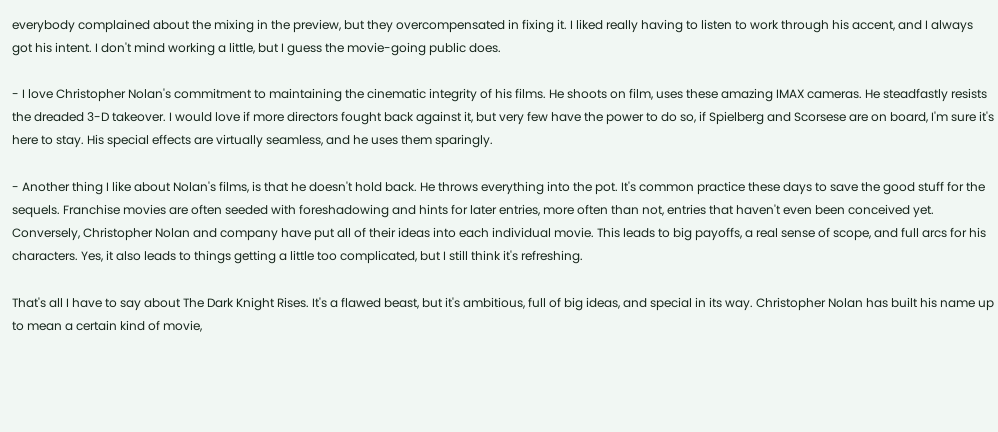everybody complained about the mixing in the preview, but they overcompensated in fixing it. I liked really having to listen to work through his accent, and I always got his intent. I don't mind working a little, but I guess the movie-going public does.

- I love Christopher Nolan's commitment to maintaining the cinematic integrity of his films. He shoots on film, uses these amazing IMAX cameras. He steadfastly resists the dreaded 3-D takeover. I would love if more directors fought back against it, but very few have the power to do so, if Spielberg and Scorsese are on board, I'm sure it's here to stay. His special effects are virtually seamless, and he uses them sparingly.

- Another thing I like about Nolan's films, is that he doesn't hold back. He throws everything into the pot. It's common practice these days to save the good stuff for the sequels. Franchise movies are often seeded with foreshadowing and hints for later entries, more often than not, entries that haven't even been conceived yet. Conversely, Christopher Nolan and company have put all of their ideas into each individual movie. This leads to big payoffs, a real sense of scope, and full arcs for his characters. Yes, it also leads to things getting a little too complicated, but I still think it's refreshing.

That's all I have to say about The Dark Knight Rises. It's a flawed beast, but it's ambitious, full of big ideas, and special in its way. Christopher Nolan has built his name up to mean a certain kind of movie,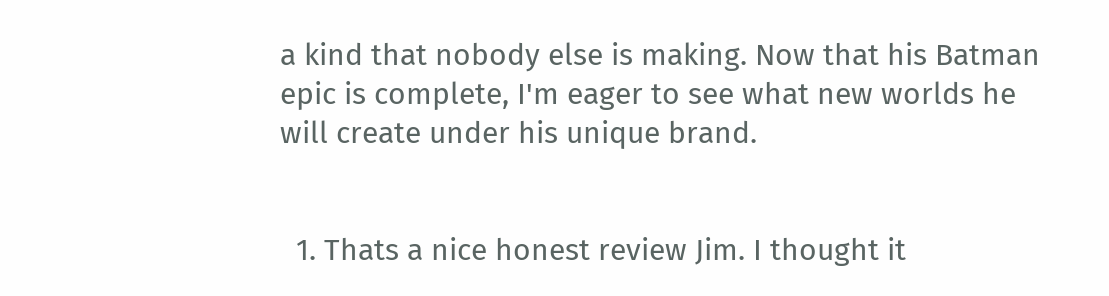a kind that nobody else is making. Now that his Batman epic is complete, I'm eager to see what new worlds he will create under his unique brand.


  1. Thats a nice honest review Jim. I thought it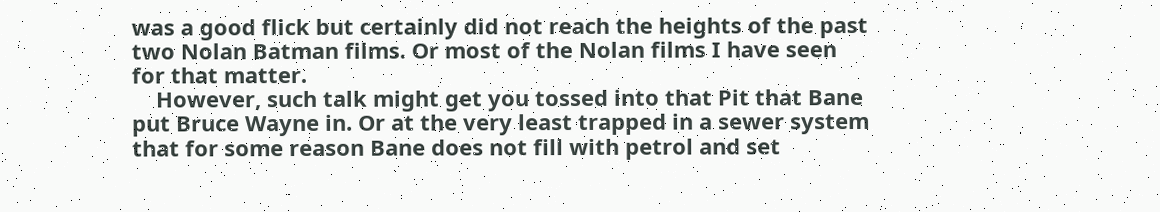was a good flick but certainly did not reach the heights of the past two Nolan Batman films. Or most of the Nolan films I have seen for that matter.
    However, such talk might get you tossed into that Pit that Bane put Bruce Wayne in. Or at the very least trapped in a sewer system that for some reason Bane does not fill with petrol and set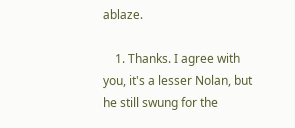ablaze.

    1. Thanks. I agree with you, it's a lesser Nolan, but he still swung for the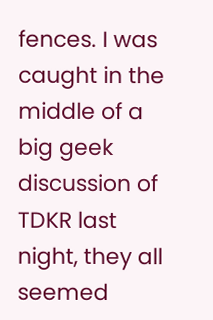fences. I was caught in the middle of a big geek discussion of TDKR last night, they all seemed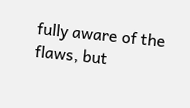fully aware of the flaws, but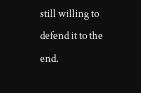still willing to defend it to the end.